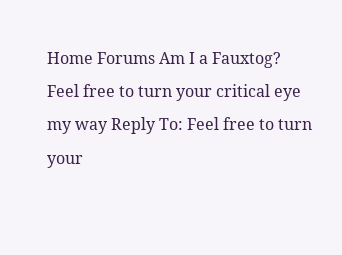Home Forums Am I a Fauxtog? Feel free to turn your critical eye my way Reply To: Feel free to turn your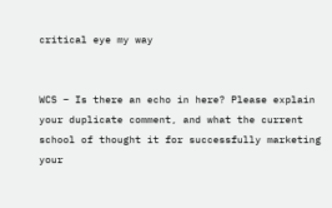critical eye my way


WCS – Is there an echo in here? Please explain your duplicate comment, and what the current school of thought it for successfully marketing your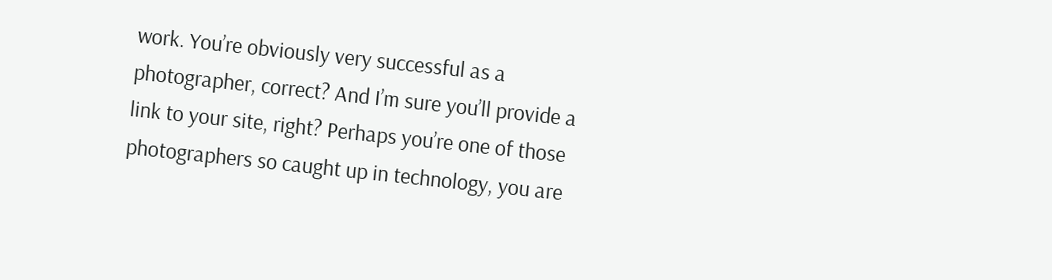work. You’re obviously very successful as a photographer, correct? And I’m sure you’ll provide a link to your site, right? Perhaps you’re one of those photographers so caught up in technology, you are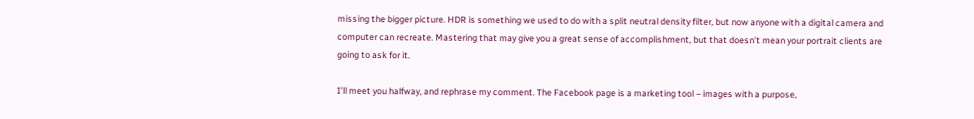missing the bigger picture. HDR is something we used to do with a split neutral density filter, but now anyone with a digital camera and computer can recreate. Mastering that may give you a great sense of accomplishment, but that doesn’t mean your portrait clients are going to ask for it.

I’ll meet you halfway, and rephrase my comment. The Facebook page is a marketing tool – images with a purpose,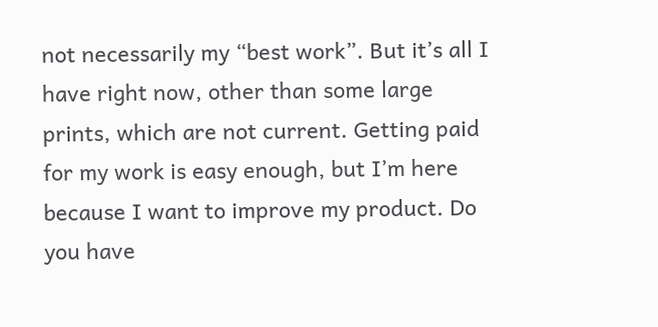not necessarily my “best work”. But it’s all I have right now, other than some large prints, which are not current. Getting paid for my work is easy enough, but I’m here because I want to improve my product. Do you have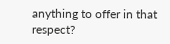anything to offer in that respect?